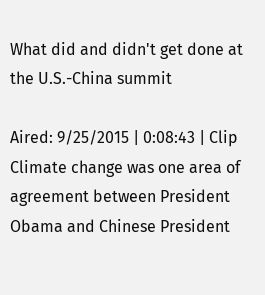What did and didn't get done at the U.S.-China summit

Aired: 9/25/2015 | 0:08:43 | Clip
Climate change was one area of agreement between President Obama and Chinese President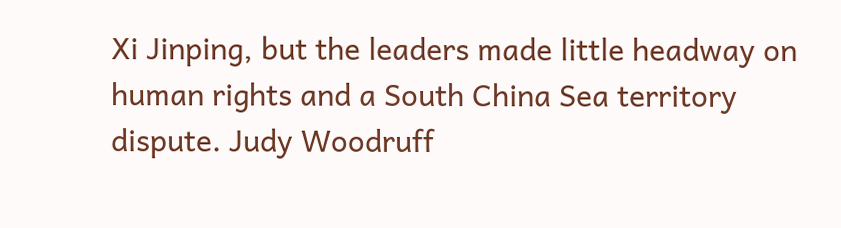Xi Jinping, but the leaders made little headway on human rights and a South China Sea territory dispute. Judy Woodruff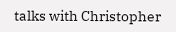talks with Christopher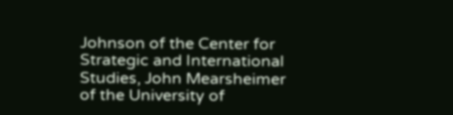Johnson of the Center for Strategic and International Studies, John Mearsheimer of the University of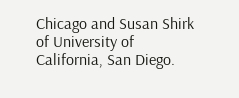Chicago and Susan Shirk of University of California, San Diego.